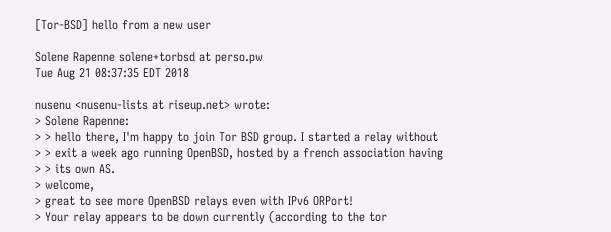[Tor-BSD] hello from a new user

Solene Rapenne solene+torbsd at perso.pw
Tue Aug 21 08:37:35 EDT 2018

nusenu <nusenu-lists at riseup.net> wrote:
> Solene Rapenne:
> > hello there, I'm happy to join Tor BSD group. I started a relay without
> > exit a week ago running OpenBSD, hosted by a french association having
> > its own AS.
> welcome,
> great to see more OpenBSD relays even with IPv6 ORPort!
> Your relay appears to be down currently (according to the tor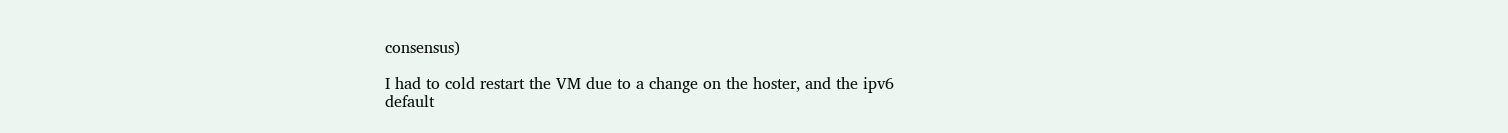consensus)

I had to cold restart the VM due to a change on the hoster, and the ipv6
default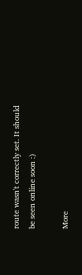route wasn't correctly set. It should be seen online soon :)

More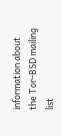information about the Tor-BSD mailing list